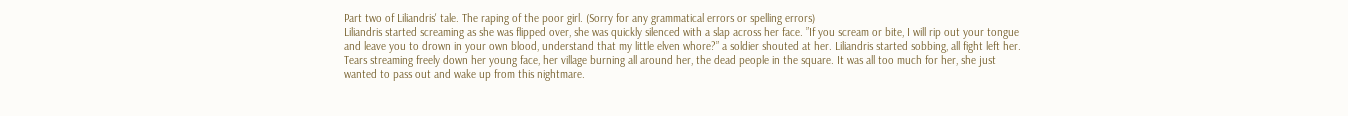Part two of Liliandris' tale. The raping of the poor girl. (Sorry for any grammatical errors or spelling errors)
Liliandris started screaming as she was flipped over, she was quickly silenced with a slap across her face. ”If you scream or bite, I will rip out your tongue and leave you to drown in your own blood, understand that my little elven whore?” a soldier shouted at her. Liliandris started sobbing, all fight left her. Tears streaming freely down her young face, her village burning all around her, the dead people in the square. It was all too much for her, she just wanted to pass out and wake up from this nightmare.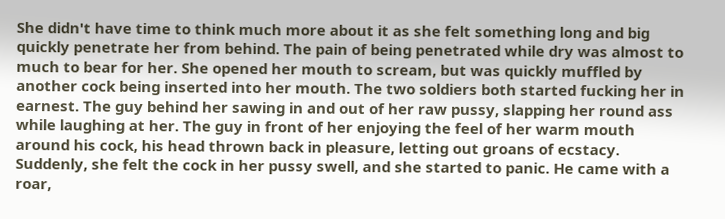She didn't have time to think much more about it as she felt something long and big quickly penetrate her from behind. The pain of being penetrated while dry was almost to much to bear for her. She opened her mouth to scream, but was quickly muffled by another cock being inserted into her mouth. The two soldiers both started fucking her in earnest. The guy behind her sawing in and out of her raw pussy, slapping her round ass while laughing at her. The guy in front of her enjoying the feel of her warm mouth around his cock, his head thrown back in pleasure, letting out groans of ecstacy. Suddenly, she felt the cock in her pussy swell, and she started to panic. He came with a roar,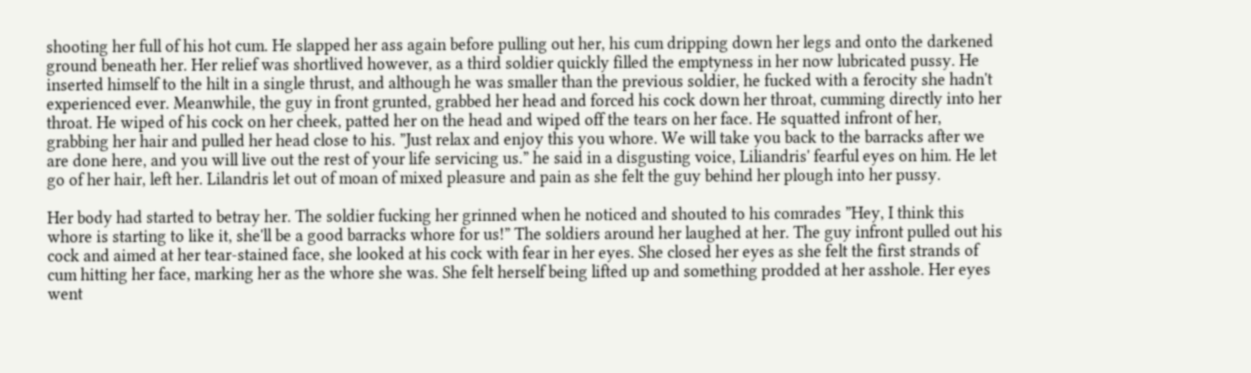shooting her full of his hot cum. He slapped her ass again before pulling out her, his cum dripping down her legs and onto the darkened ground beneath her. Her relief was shortlived however, as a third soldier quickly filled the emptyness in her now lubricated pussy. He inserted himself to the hilt in a single thrust, and although he was smaller than the previous soldier, he fucked with a ferocity she hadn't experienced ever. Meanwhile, the guy in front grunted, grabbed her head and forced his cock down her throat, cumming directly into her throat. He wiped of his cock on her cheek, patted her on the head and wiped off the tears on her face. He squatted infront of her, grabbing her hair and pulled her head close to his. ”Just relax and enjoy this you whore. We will take you back to the barracks after we are done here, and you will live out the rest of your life servicing us.” he said in a disgusting voice, Liliandris' fearful eyes on him. He let go of her hair, left her. Lilandris let out of moan of mixed pleasure and pain as she felt the guy behind her plough into her pussy.

Her body had started to betray her. The soldier fucking her grinned when he noticed and shouted to his comrades ”Hey, I think this whore is starting to like it, she'll be a good barracks whore for us!” The soldiers around her laughed at her. The guy infront pulled out his cock and aimed at her tear-stained face, she looked at his cock with fear in her eyes. She closed her eyes as she felt the first strands of cum hitting her face, marking her as the whore she was. She felt herself being lifted up and something prodded at her asshole. Her eyes went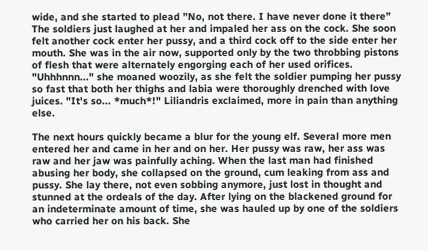wide, and she started to plead ”No, not there. I have never done it there” The soldiers just laughed at her and impaled her ass on the cock. She soon felt another cock enter her pussy, and a third cock off to the side enter her mouth. She was in the air now, supported only by the two throbbing pistons of flesh that were alternately engorging each of her used orifices. "Uhhhnnn..." she moaned woozily, as she felt the soldier pumping her pussy so fast that both her thighs and labia were thoroughly drenched with love juices. "It's so... *much*!" Liliandris exclaimed, more in pain than anything else.

The next hours quickly became a blur for the young elf. Several more men entered her and came in her and on her. Her pussy was raw, her ass was raw and her jaw was painfully aching. When the last man had finished abusing her body, she collapsed on the ground, cum leaking from ass and pussy. She lay there, not even sobbing anymore, just lost in thought and stunned at the ordeals of the day. After lying on the blackened ground for an indeterminate amount of time, she was hauled up by one of the soldiers who carried her on his back. She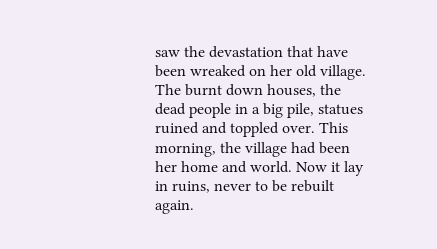saw the devastation that have been wreaked on her old village. The burnt down houses, the dead people in a big pile, statues ruined and toppled over. This morning, the village had been her home and world. Now it lay in ruins, never to be rebuilt again.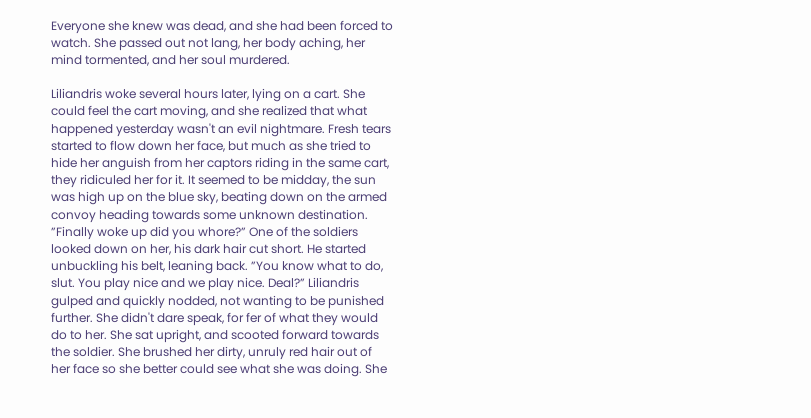Everyone she knew was dead, and she had been forced to watch. She passed out not lang, her body aching, her mind tormented, and her soul murdered.

Liliandris woke several hours later, lying on a cart. She could feel the cart moving, and she realized that what happened yesterday wasn't an evil nightmare. Fresh tears started to flow down her face, but much as she tried to hide her anguish from her captors riding in the same cart, they ridiculed her for it. It seemed to be midday, the sun was high up on the blue sky, beating down on the armed convoy heading towards some unknown destination. ”Finally woke up did you whore?” One of the soldiers looked down on her, his dark hair cut short. He started unbuckling his belt, leaning back. ”You know what to do, slut. You play nice and we play nice. Deal?” Liliandris gulped and quickly nodded, not wanting to be punished further. She didn't dare speak, for fer of what they would do to her. She sat upright, and scooted forward towards the soldier. She brushed her dirty, unruly red hair out of her face so she better could see what she was doing. She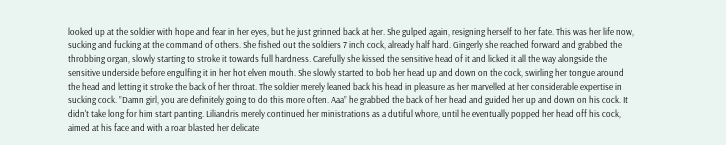looked up at the soldier with hope and fear in her eyes, but he just grinned back at her. She gulped again, resigning herself to her fate. This was her life now, sucking and fucking at the command of others. She fished out the soldiers 7 inch cock, already half hard. Gingerly she reached forward and grabbed the throbbing organ, slowly starting to stroke it towards full hardness. Carefully she kissed the sensitive head of it and licked it all the way alongside the sensitive underside before engulfing it in her hot elven mouth. She slowly started to bob her head up and down on the cock, swirling her tongue around the head and letting it stroke the back of her throat. The soldier merely leaned back his head in pleasure as her marvelled at her considerable expertise in sucking cock. ”Damn girl, you are definitely going to do this more often. Aaa” he grabbed the back of her head and guided her up and down on his cock. It didn't take long for him start panting. Liliandris merely continued her ministrations as a dutiful whore, until he eventually popped her head off his cock, aimed at his face and with a roar blasted her delicate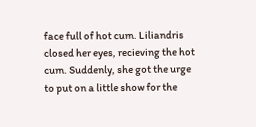face full of hot cum. Liliandris closed her eyes, recieving the hot cum. Suddenly, she got the urge to put on a little show for the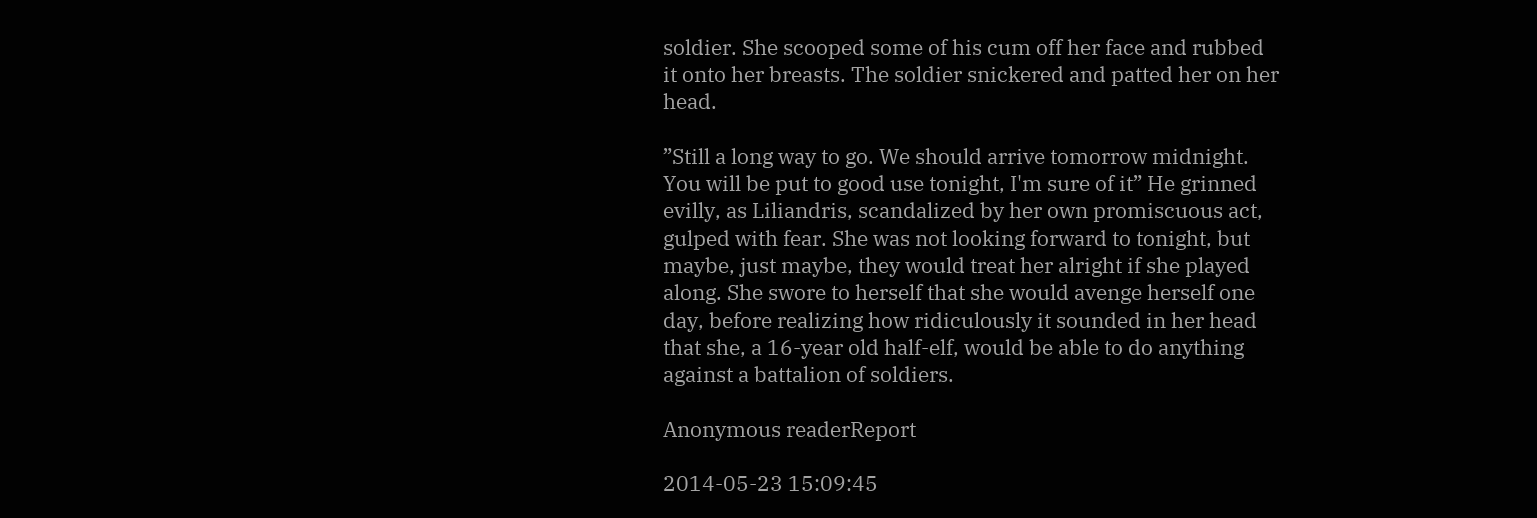soldier. She scooped some of his cum off her face and rubbed it onto her breasts. The soldier snickered and patted her on her head.

”Still a long way to go. We should arrive tomorrow midnight. You will be put to good use tonight, I'm sure of it” He grinned evilly, as Liliandris, scandalized by her own promiscuous act, gulped with fear. She was not looking forward to tonight, but maybe, just maybe, they would treat her alright if she played along. She swore to herself that she would avenge herself one day, before realizing how ridiculously it sounded in her head that she, a 16-year old half-elf, would be able to do anything against a battalion of soldiers.

Anonymous readerReport

2014-05-23 15:09:45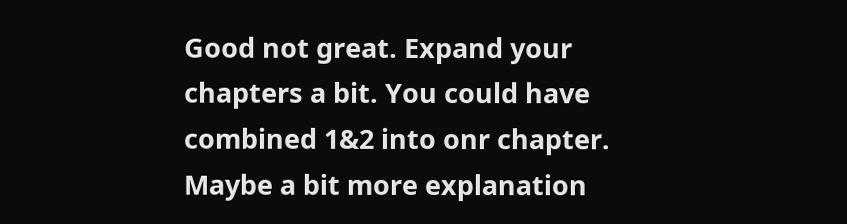Good not great. Expand your chapters a bit. You could have combined 1&2 into onr chapter. Maybe a bit more explanation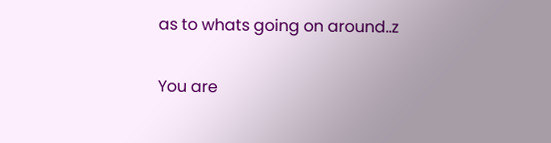as to whats going on around..z

You are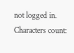not logged in.
Characters count: